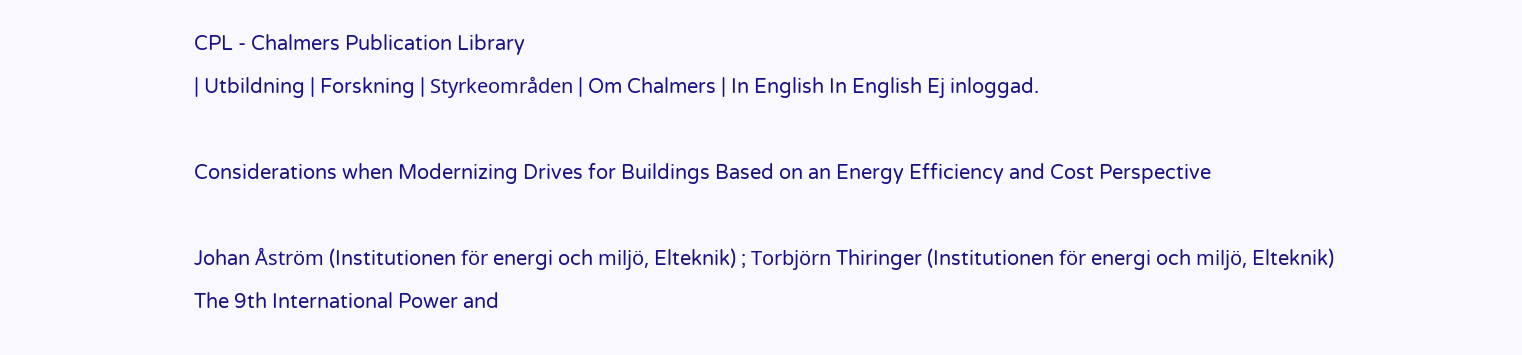CPL - Chalmers Publication Library
| Utbildning | Forskning | Styrkeområden | Om Chalmers | In English In English Ej inloggad.

Considerations when Modernizing Drives for Buildings Based on an Energy Efficiency and Cost Perspective

Johan Åström (Institutionen för energi och miljö, Elteknik) ; Torbjörn Thiringer (Institutionen för energi och miljö, Elteknik)
The 9th International Power and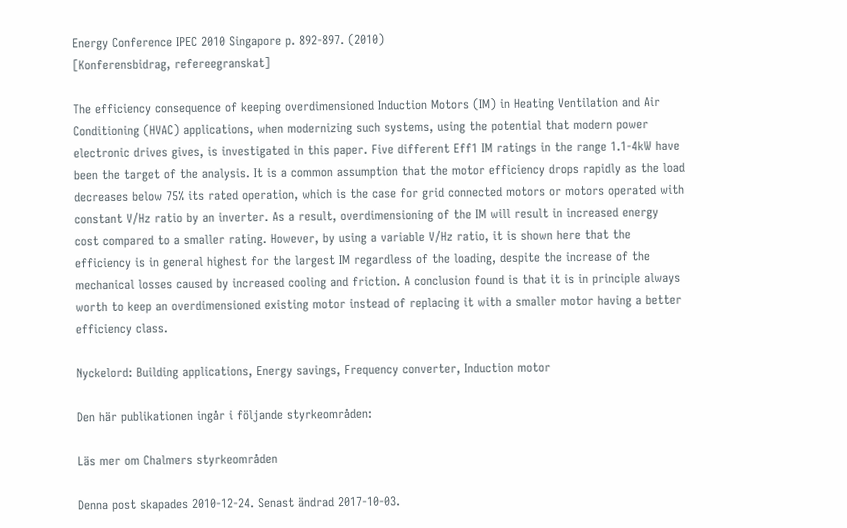Energy Conference IPEC 2010 Singapore p. 892-897. (2010)
[Konferensbidrag, refereegranskat]

The efficiency consequence of keeping overdimensioned Induction Motors (IM) in Heating Ventilation and Air Conditioning (HVAC) applications, when modernizing such systems, using the potential that modern power electronic drives gives, is investigated in this paper. Five different Eff1 IM ratings in the range 1.1-4kW have been the target of the analysis. It is a common assumption that the motor efficiency drops rapidly as the load decreases below 75% its rated operation, which is the case for grid connected motors or motors operated with constant V/Hz ratio by an inverter. As a result, overdimensioning of the IM will result in increased energy cost compared to a smaller rating. However, by using a variable V/Hz ratio, it is shown here that the efficiency is in general highest for the largest IM regardless of the loading, despite the increase of the mechanical losses caused by increased cooling and friction. A conclusion found is that it is in principle always worth to keep an overdimensioned existing motor instead of replacing it with a smaller motor having a better efficiency class.

Nyckelord: Building applications, Energy savings, Frequency converter, Induction motor

Den här publikationen ingår i följande styrkeområden:

Läs mer om Chalmers styrkeområden

Denna post skapades 2010-12-24. Senast ändrad 2017-10-03.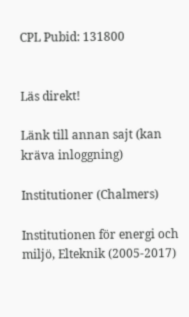CPL Pubid: 131800


Läs direkt!

Länk till annan sajt (kan kräva inloggning)

Institutioner (Chalmers)

Institutionen för energi och miljö, Elteknik (2005-2017)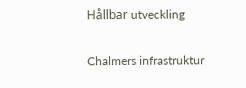Hållbar utveckling

Chalmers infrastruktur